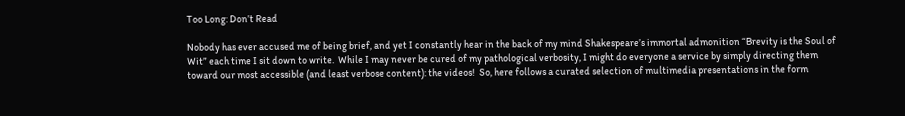Too Long: Don’t Read

Nobody has ever accused me of being brief, and yet I constantly hear in the back of my mind Shakespeare’s immortal admonition “Brevity is the Soul of Wit” each time I sit down to write.  While I may never be cured of my pathological verbosity, I might do everyone a service by simply directing them toward our most accessible (and least verbose content): the videos!  So, here follows a curated selection of multimedia presentations in the form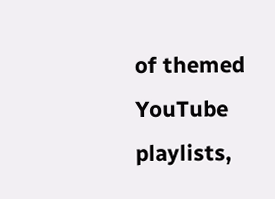of themed YouTube playlists,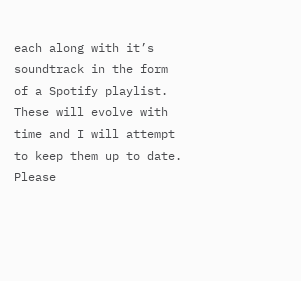each along with it’s soundtrack in the form of a Spotify playlist.  These will evolve with time and I will attempt to keep them up to date.  Please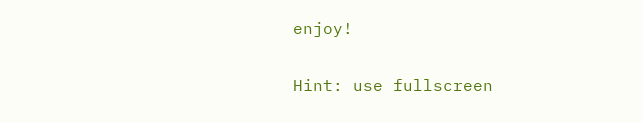enjoy!

Hint: use fullscreen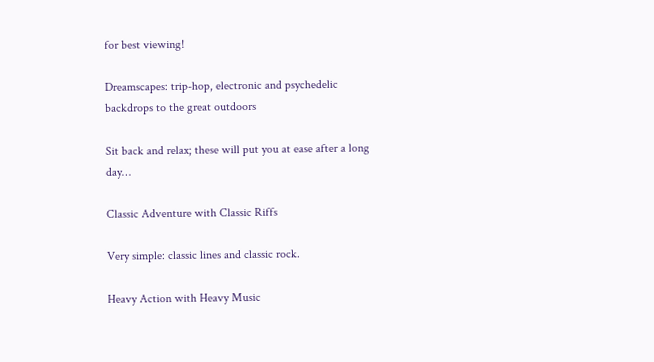for best viewing!

Dreamscapes: trip-hop, electronic and psychedelic backdrops to the great outdoors

Sit back and relax; these will put you at ease after a long day…

Classic Adventure with Classic Riffs

Very simple: classic lines and classic rock.

Heavy Action with Heavy Music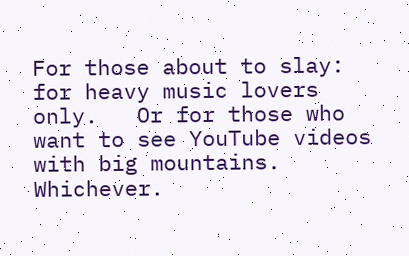For those about to slay: for heavy music lovers only.   Or for those who want to see YouTube videos with big mountains.  Whichever.